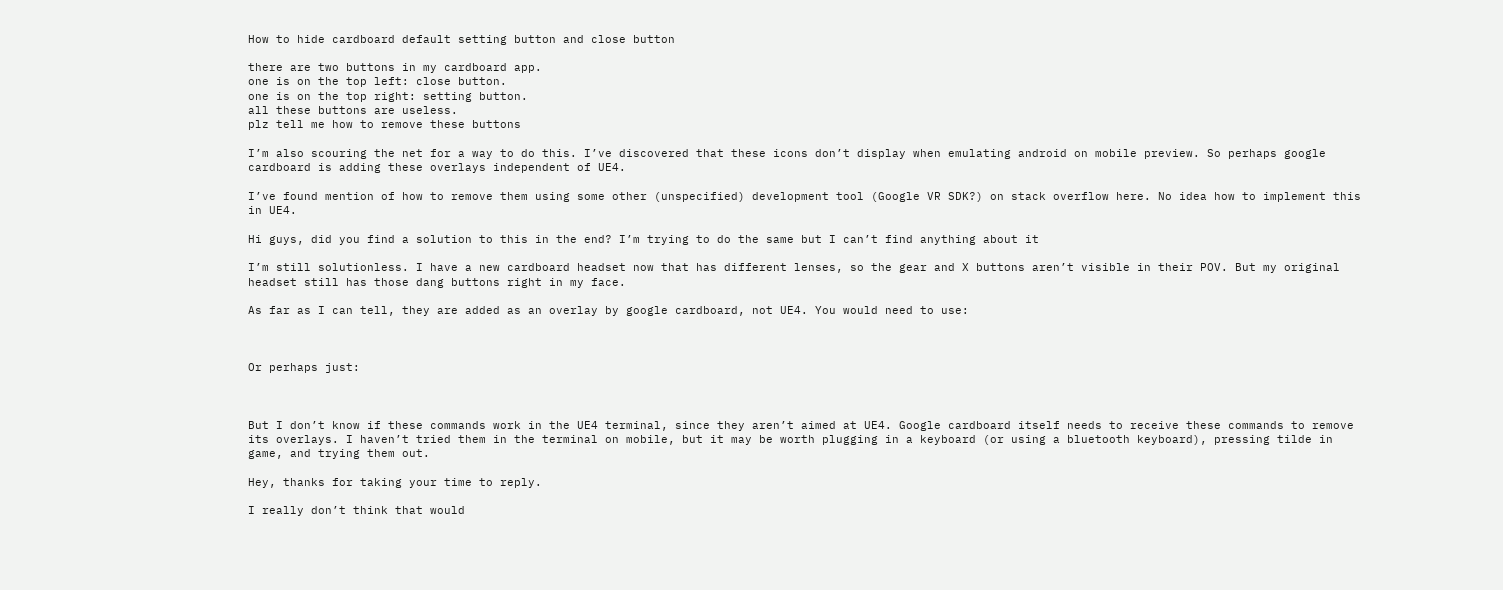How to hide cardboard default setting button and close button

there are two buttons in my cardboard app.
one is on the top left: close button.
one is on the top right: setting button.
all these buttons are useless.
plz tell me how to remove these buttons

I’m also scouring the net for a way to do this. I’ve discovered that these icons don’t display when emulating android on mobile preview. So perhaps google cardboard is adding these overlays independent of UE4.

I’ve found mention of how to remove them using some other (unspecified) development tool (Google VR SDK?) on stack overflow here. No idea how to implement this in UE4.

Hi guys, did you find a solution to this in the end? I’m trying to do the same but I can’t find anything about it

I’m still solutionless. I have a new cardboard headset now that has different lenses, so the gear and X buttons aren’t visible in their POV. But my original headset still has those dang buttons right in my face.

As far as I can tell, they are added as an overlay by google cardboard, not UE4. You would need to use:



Or perhaps just:



But I don’t know if these commands work in the UE4 terminal, since they aren’t aimed at UE4. Google cardboard itself needs to receive these commands to remove its overlays. I haven’t tried them in the terminal on mobile, but it may be worth plugging in a keyboard (or using a bluetooth keyboard), pressing tilde in game, and trying them out.

Hey, thanks for taking your time to reply.

I really don’t think that would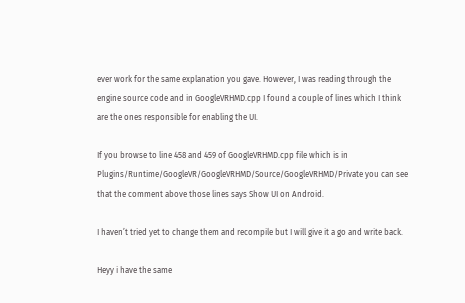ever work for the same explanation you gave. However, I was reading through the engine source code and in GoogleVRHMD.cpp I found a couple of lines which I think are the ones responsible for enabling the UI.

If you browse to line 458 and 459 of GoogleVRHMD.cpp file which is in Plugins/Runtime/GoogleVR/GoogleVRHMD/Source/GoogleVRHMD/Private you can see that the comment above those lines says Show UI on Android.

I haven’t tried yet to change them and recompile but I will give it a go and write back.

Heyy i have the same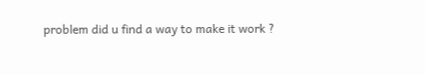problem did u find a way to make it work ?